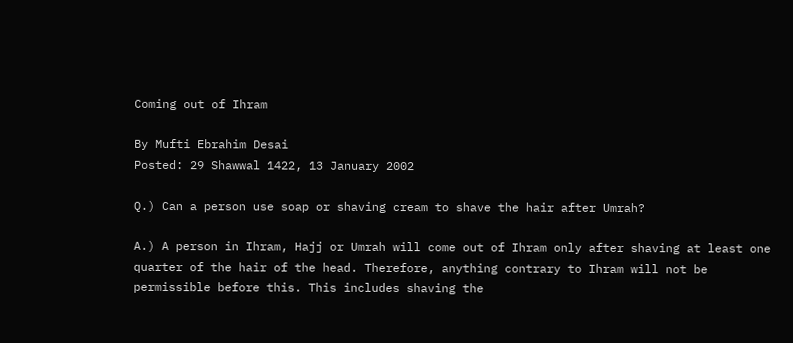Coming out of Ihram

By Mufti Ebrahim Desai
Posted: 29 Shawwal 1422, 13 January 2002

Q.) Can a person use soap or shaving cream to shave the hair after Umrah?

A.) A person in Ihram, Hajj or Umrah will come out of Ihram only after shaving at least one quarter of the hair of the head. Therefore, anything contrary to Ihram will not be permissible before this. This includes shaving the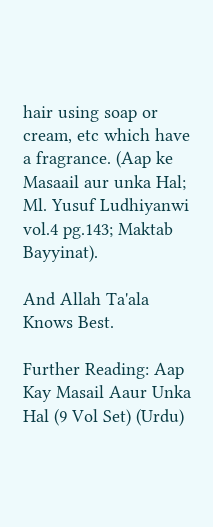hair using soap or cream, etc which have a fragrance. (Aap ke Masaail aur unka Hal; Ml. Yusuf Ludhiyanwi vol.4 pg.143; Maktab Bayyinat).

And Allah Ta'ala Knows Best.

Further Reading: Aap Kay Masail Aaur Unka Hal (9 Vol Set) (Urdu)